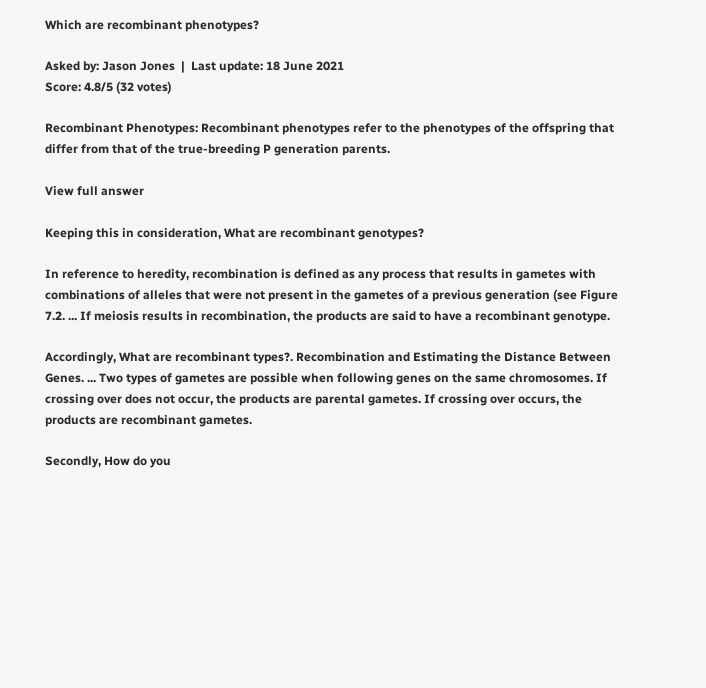Which are recombinant phenotypes?

Asked by: Jason Jones  |  Last update: 18 June 2021
Score: 4.8/5 (32 votes)

Recombinant Phenotypes: Recombinant phenotypes refer to the phenotypes of the offspring that differ from that of the true-breeding P generation parents.

View full answer

Keeping this in consideration, What are recombinant genotypes?

In reference to heredity, recombination is defined as any process that results in gametes with combinations of alleles that were not present in the gametes of a previous generation (see Figure 7.2. ... If meiosis results in recombination, the products are said to have a recombinant genotype.

Accordingly, What are recombinant types?. Recombination and Estimating the Distance Between Genes. ... Two types of gametes are possible when following genes on the same chromosomes. If crossing over does not occur, the products are parental gametes. If crossing over occurs, the products are recombinant gametes.

Secondly, How do you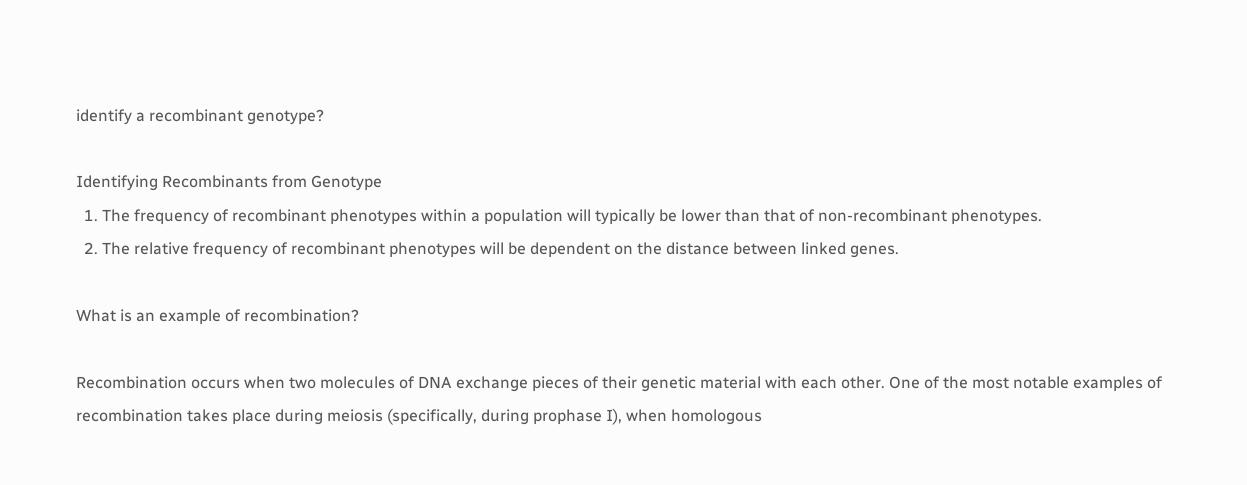identify a recombinant genotype?

Identifying Recombinants from Genotype
  1. The frequency of recombinant phenotypes within a population will typically be lower than that of non-recombinant phenotypes.
  2. The relative frequency of recombinant phenotypes will be dependent on the distance between linked genes.

What is an example of recombination?

Recombination occurs when two molecules of DNA exchange pieces of their genetic material with each other. One of the most notable examples of recombination takes place during meiosis (specifically, during prophase I), when homologous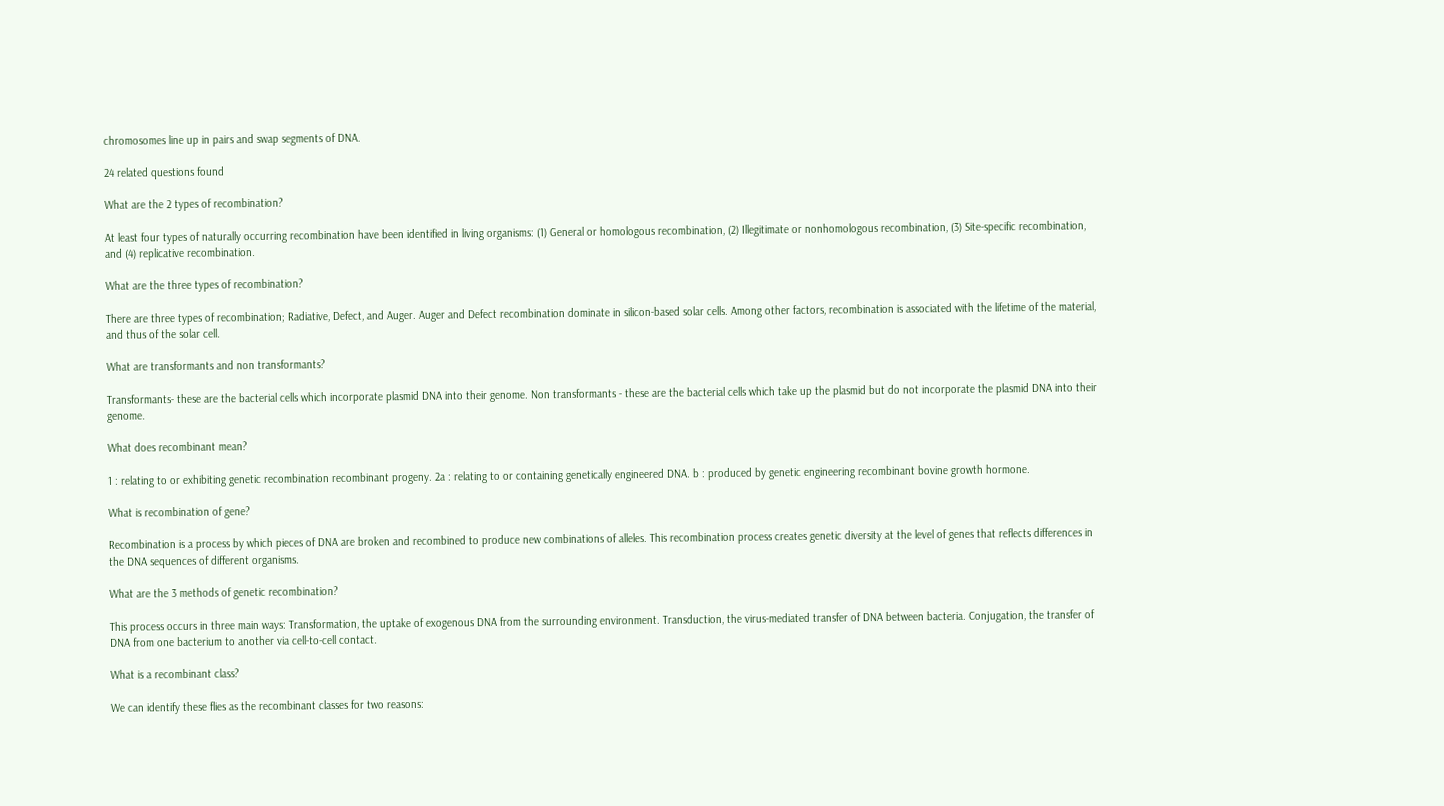chromosomes line up in pairs and swap segments of DNA.

24 related questions found

What are the 2 types of recombination?

At least four types of naturally occurring recombination have been identified in living organisms: (1) General or homologous recombination, (2) Illegitimate or nonhomologous recombination, (3) Site-specific recombination, and (4) replicative recombination.

What are the three types of recombination?

There are three types of recombination; Radiative, Defect, and Auger. Auger and Defect recombination dominate in silicon-based solar cells. Among other factors, recombination is associated with the lifetime of the material, and thus of the solar cell.

What are transformants and non transformants?

Transformants- these are the bacterial cells which incorporate plasmid DNA into their genome. Non transformants - these are the bacterial cells which take up the plasmid but do not incorporate the plasmid DNA into their genome.

What does recombinant mean?

1 : relating to or exhibiting genetic recombination recombinant progeny. 2a : relating to or containing genetically engineered DNA. b : produced by genetic engineering recombinant bovine growth hormone.

What is recombination of gene?

Recombination is a process by which pieces of DNA are broken and recombined to produce new combinations of alleles. This recombination process creates genetic diversity at the level of genes that reflects differences in the DNA sequences of different organisms.

What are the 3 methods of genetic recombination?

This process occurs in three main ways: Transformation, the uptake of exogenous DNA from the surrounding environment. Transduction, the virus-mediated transfer of DNA between bacteria. Conjugation, the transfer of DNA from one bacterium to another via cell-to-cell contact.

What is a recombinant class?

We can identify these flies as the recombinant classes for two reasons: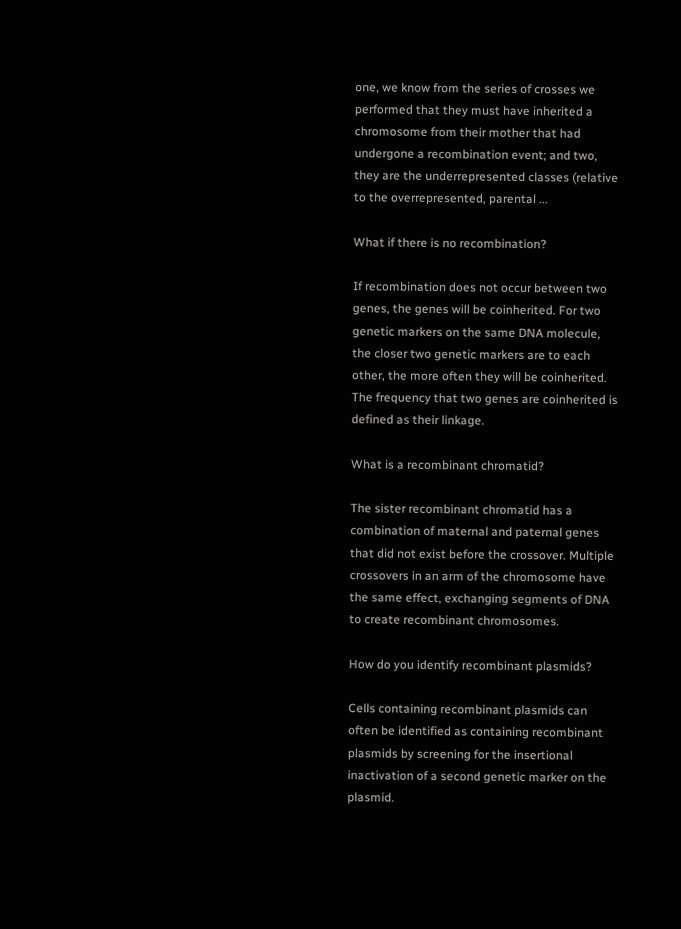one, we know from the series of crosses we performed that they must have inherited a chromosome from their mother that had undergone a recombination event; and two, they are the underrepresented classes (relative to the overrepresented, parental ...

What if there is no recombination?

If recombination does not occur between two genes, the genes will be coinherited. For two genetic markers on the same DNA molecule, the closer two genetic markers are to each other, the more often they will be coinherited. The frequency that two genes are coinherited is defined as their linkage.

What is a recombinant chromatid?

The sister recombinant chromatid has a combination of maternal and paternal genes that did not exist before the crossover. Multiple crossovers in an arm of the chromosome have the same effect, exchanging segments of DNA to create recombinant chromosomes.

How do you identify recombinant plasmids?

Cells containing recombinant plasmids can often be identified as containing recombinant plasmids by screening for the insertional inactivation of a second genetic marker on the plasmid.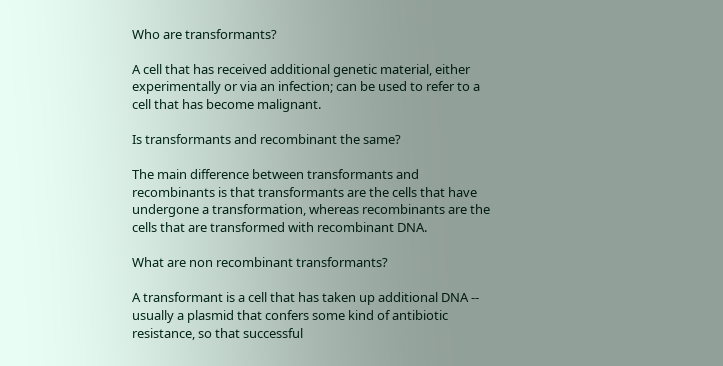Who are transformants?

A cell that has received additional genetic material, either experimentally or via an infection; can be used to refer to a cell that has become malignant.

Is transformants and recombinant the same?

The main difference between transformants and recombinants is that transformants are the cells that have undergone a transformation, whereas recombinants are the cells that are transformed with recombinant DNA.

What are non recombinant transformants?

A transformant is a cell that has taken up additional DNA -- usually a plasmid that confers some kind of antibiotic resistance, so that successful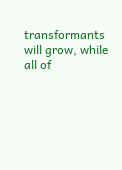transformants will grow, while all of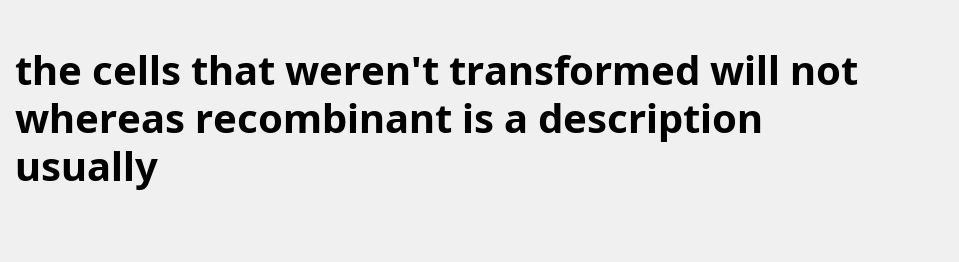the cells that weren't transformed will not whereas recombinant is a description usually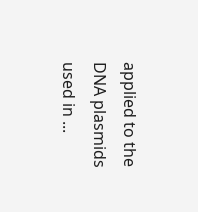applied to the DNA plasmids used in ...